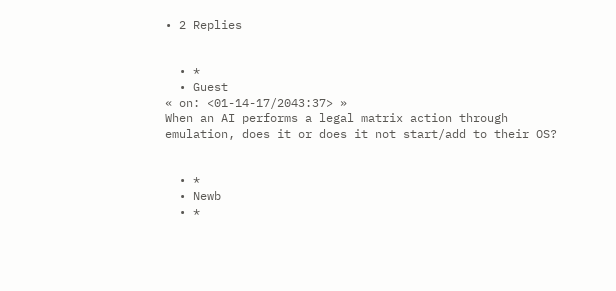• 2 Replies


  • *
  • Guest
« on: <01-14-17/2043:37> »
When an AI performs a legal matrix action through emulation, does it or does it not start/add to their OS?


  • *
  • Newb
  • *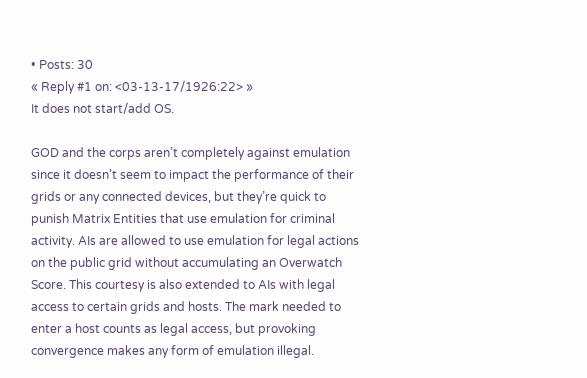• Posts: 30
« Reply #1 on: <03-13-17/1926:22> »
It does not start/add OS.

GOD and the corps aren’t completely against emulation since it doesn’t seem to impact the performance of their grids or any connected devices, but they’re quick to punish Matrix Entities that use emulation for criminal activity. AIs are allowed to use emulation for legal actions on the public grid without accumulating an Overwatch Score. This courtesy is also extended to AIs with legal access to certain grids and hosts. The mark needed to enter a host counts as legal access, but provoking convergence makes any form of emulation illegal.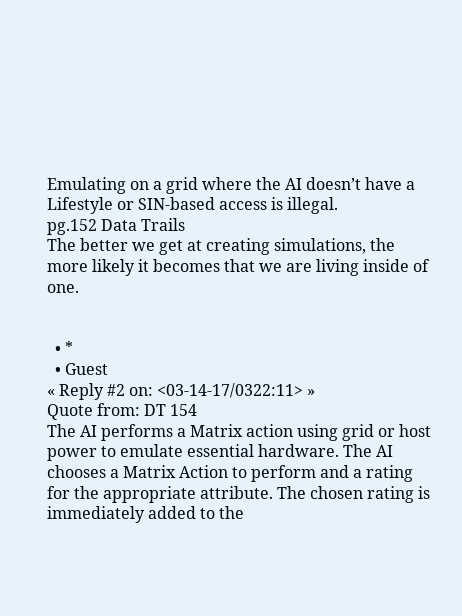Emulating on a grid where the AI doesn’t have a Lifestyle or SIN-based access is illegal.
pg.152 Data Trails
The better we get at creating simulations, the more likely it becomes that we are living inside of one.


  • *
  • Guest
« Reply #2 on: <03-14-17/0322:11> »
Quote from: DT 154
The AI performs a Matrix action using grid or host power to emulate essential hardware. The AI chooses a Matrix Action to perform and a rating for the appropriate attribute. The chosen rating is immediately added to the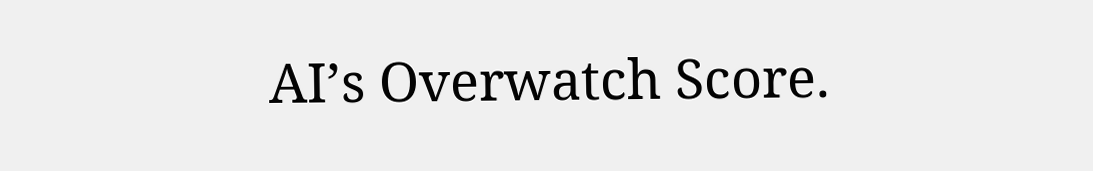AI’s Overwatch Score.